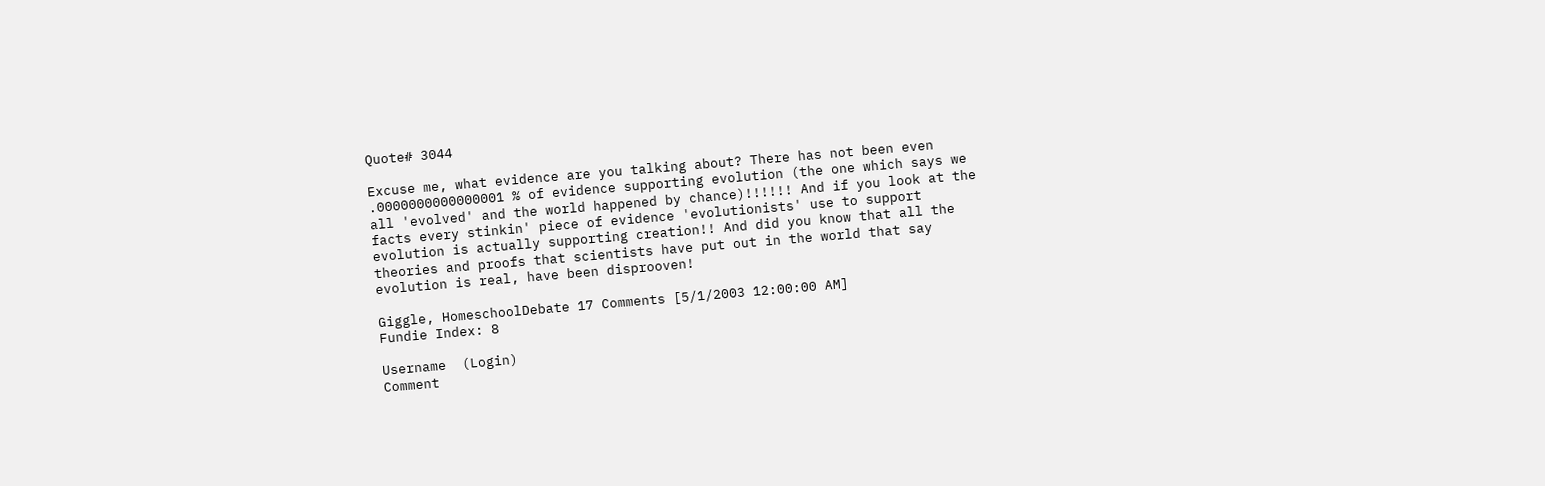Quote# 3044

Excuse me, what evidence are you talking about? There has not been even .0000000000000001 % of evidence supporting evolution (the one which says we all 'evolved' and the world happened by chance)!!!!!! And if you look at the facts every stinkin' piece of evidence 'evolutionists' use to support evolution is actually supporting creation!! And did you know that all the theories and proofs that scientists have put out in the world that say evolution is real, have been disprooven!

Giggle, HomeschoolDebate 17 Comments [5/1/2003 12:00:00 AM]
Fundie Index: 8

Username  (Login)
Comment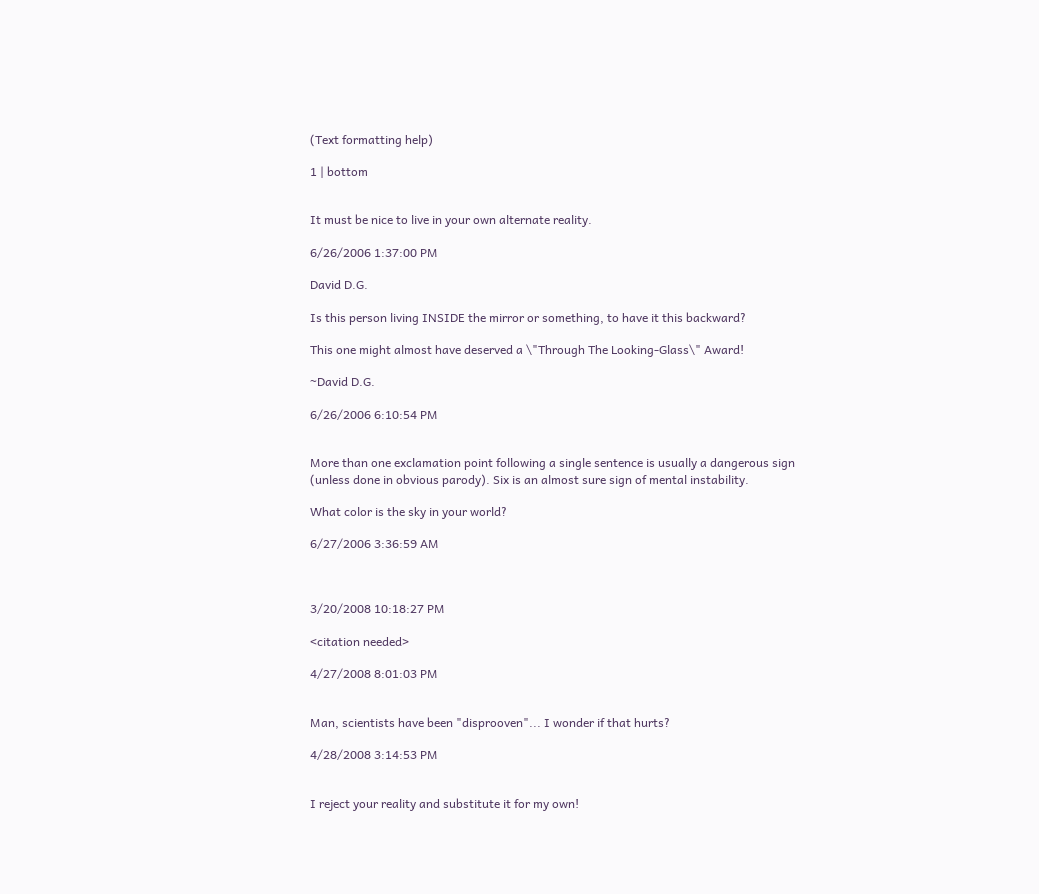(Text formatting help)

1 | bottom


It must be nice to live in your own alternate reality.

6/26/2006 1:37:00 PM

David D.G.

Is this person living INSIDE the mirror or something, to have it this backward?

This one might almost have deserved a \"Through The Looking-Glass\" Award!

~David D.G.

6/26/2006 6:10:54 PM


More than one exclamation point following a single sentence is usually a dangerous sign (unless done in obvious parody). Six is an almost sure sign of mental instability.

What color is the sky in your world?

6/27/2006 3:36:59 AM



3/20/2008 10:18:27 PM

<citation needed>

4/27/2008 8:01:03 PM


Man, scientists have been "disprooven"... I wonder if that hurts?

4/28/2008 3:14:53 PM


I reject your reality and substitute it for my own!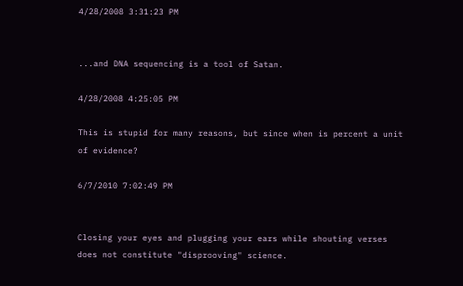4/28/2008 3:31:23 PM


...and DNA sequencing is a tool of Satan.

4/28/2008 4:25:05 PM

This is stupid for many reasons, but since when is percent a unit of evidence?

6/7/2010 7:02:49 PM


Closing your eyes and plugging your ears while shouting verses does not constitute "disprooving" science.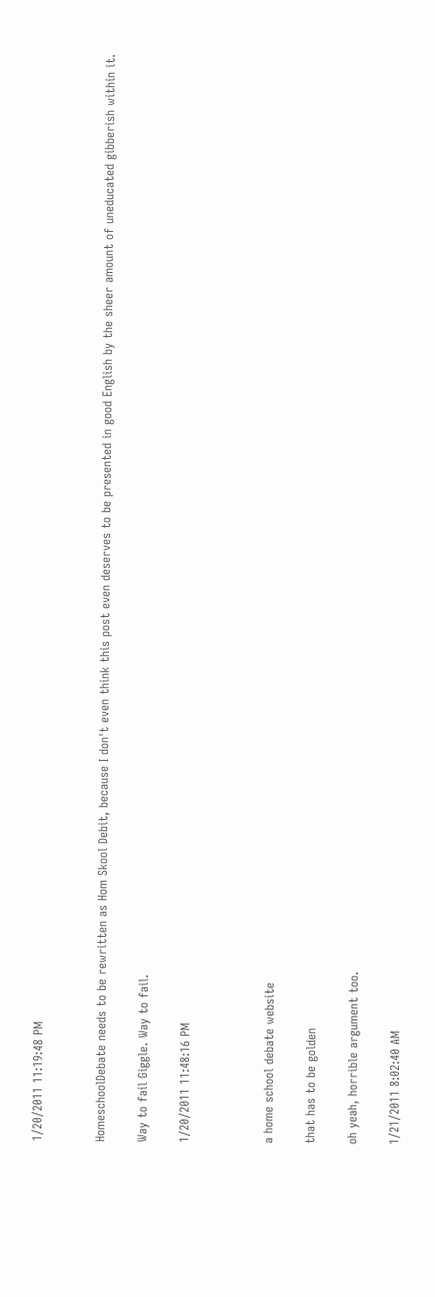1/20/2011 11:19:48 PM


HomeschoolDebate needs to be rewritten as Hom Skool Debit, because I don't even think this post even deserves to be presented in good English by the sheer amount of uneducated gibberish within it.

Way to fail Giggle. Way to fail.

1/20/2011 11:48:16 PM



a home school debate website

that has to be golden

oh yeah, horrible argument too.

1/21/2011 8:02:40 AM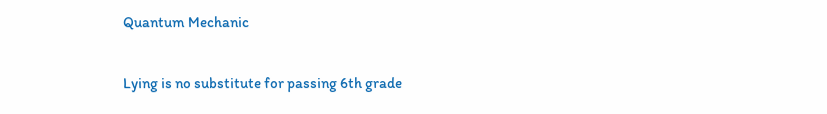Quantum Mechanic

Lying is no substitute for passing 6th grade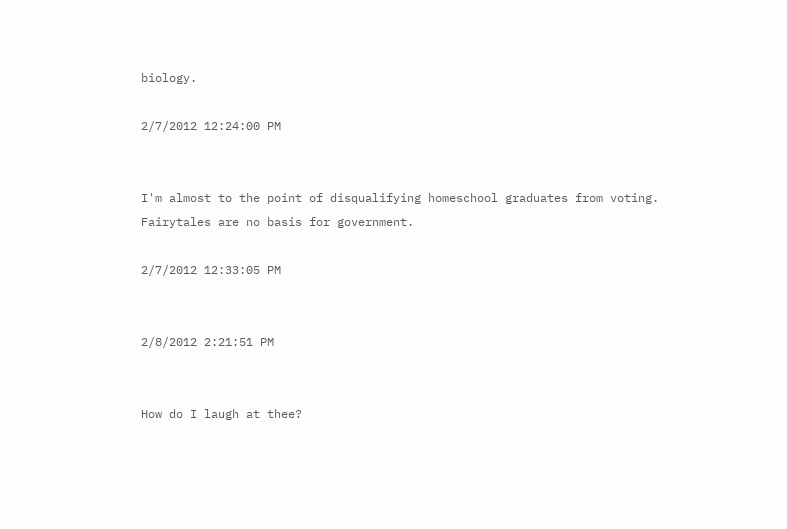biology.

2/7/2012 12:24:00 PM


I'm almost to the point of disqualifying homeschool graduates from voting. Fairytales are no basis for government.

2/7/2012 12:33:05 PM


2/8/2012 2:21:51 PM


How do I laugh at thee?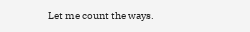Let me count the ways.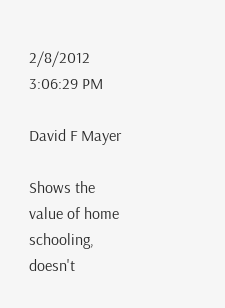2/8/2012 3:06:29 PM

David F Mayer

Shows the value of home schooling, doesn't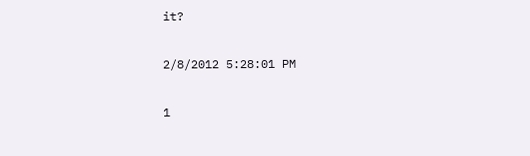it?

2/8/2012 5:28:01 PM

1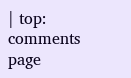| top: comments page